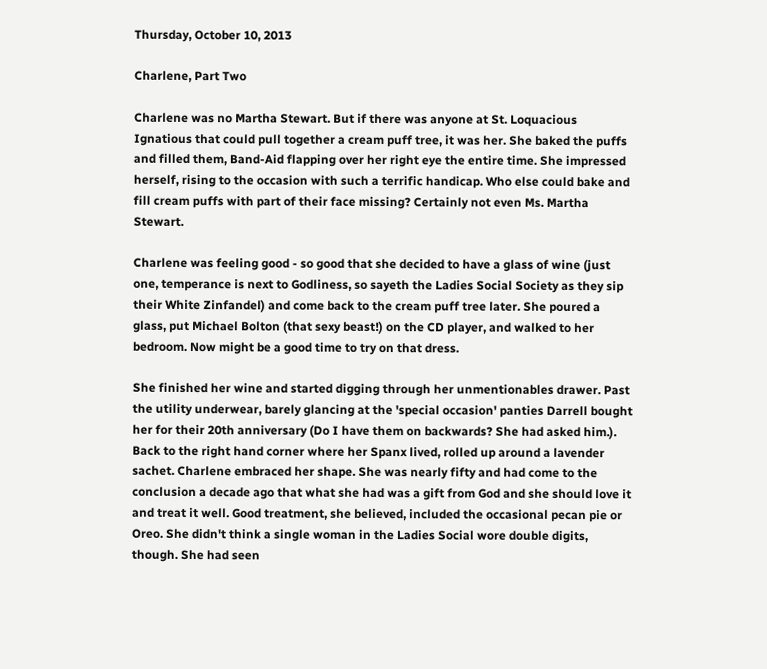Thursday, October 10, 2013

Charlene, Part Two

Charlene was no Martha Stewart. But if there was anyone at St. Loquacious Ignatious that could pull together a cream puff tree, it was her. She baked the puffs and filled them, Band-Aid flapping over her right eye the entire time. She impressed herself, rising to the occasion with such a terrific handicap. Who else could bake and fill cream puffs with part of their face missing? Certainly not even Ms. Martha Stewart.

Charlene was feeling good - so good that she decided to have a glass of wine (just one, temperance is next to Godliness, so sayeth the Ladies Social Society as they sip their White Zinfandel) and come back to the cream puff tree later. She poured a glass, put Michael Bolton (that sexy beast!) on the CD player, and walked to her bedroom. Now might be a good time to try on that dress.

She finished her wine and started digging through her unmentionables drawer. Past the utility underwear, barely glancing at the 'special occasion' panties Darrell bought her for their 20th anniversary (Do I have them on backwards? She had asked him.). Back to the right hand corner where her Spanx lived, rolled up around a lavender sachet. Charlene embraced her shape. She was nearly fifty and had come to the conclusion a decade ago that what she had was a gift from God and she should love it and treat it well. Good treatment, she believed, included the occasional pecan pie or Oreo. She didn't think a single woman in the Ladies Social wore double digits, though. She had seen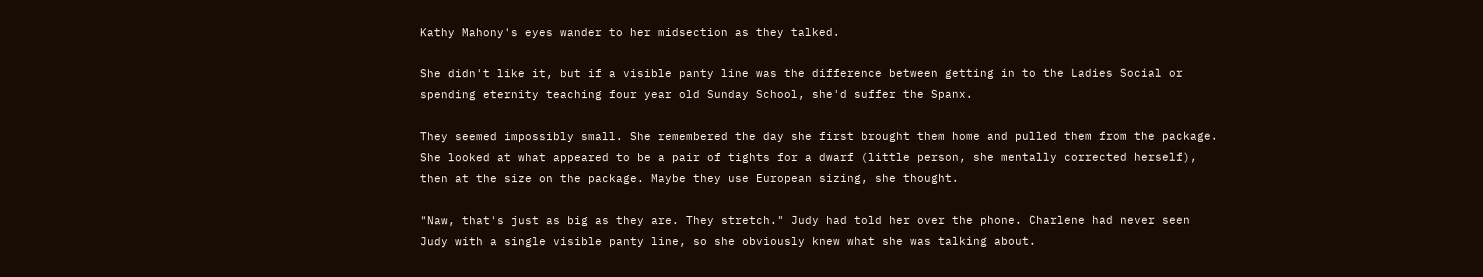Kathy Mahony's eyes wander to her midsection as they talked.

She didn't like it, but if a visible panty line was the difference between getting in to the Ladies Social or spending eternity teaching four year old Sunday School, she'd suffer the Spanx.

They seemed impossibly small. She remembered the day she first brought them home and pulled them from the package. She looked at what appeared to be a pair of tights for a dwarf (little person, she mentally corrected herself), then at the size on the package. Maybe they use European sizing, she thought.

"Naw, that's just as big as they are. They stretch." Judy had told her over the phone. Charlene had never seen Judy with a single visible panty line, so she obviously knew what she was talking about.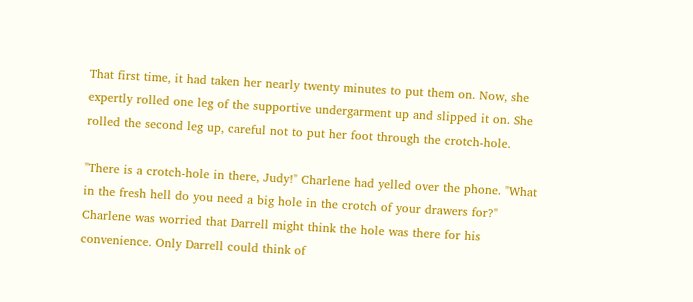That first time, it had taken her nearly twenty minutes to put them on. Now, she expertly rolled one leg of the supportive undergarment up and slipped it on. She rolled the second leg up, careful not to put her foot through the crotch-hole.

"There is a crotch-hole in there, Judy!" Charlene had yelled over the phone. "What in the fresh hell do you need a big hole in the crotch of your drawers for?"  Charlene was worried that Darrell might think the hole was there for his convenience. Only Darrell could think of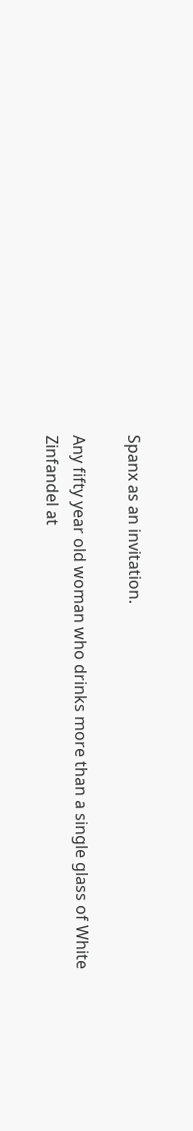Spanx as an invitation.

Any fifty year old woman who drinks more than a single glass of White Zinfandel at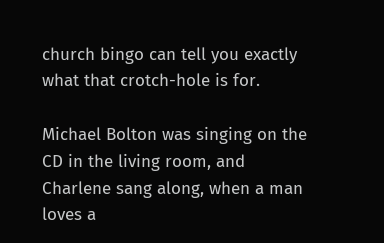church bingo can tell you exactly what that crotch-hole is for.

Michael Bolton was singing on the CD in the living room, and Charlene sang along, when a man loves a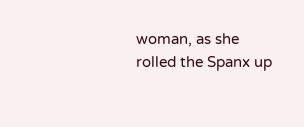woman, as she rolled the Spanx up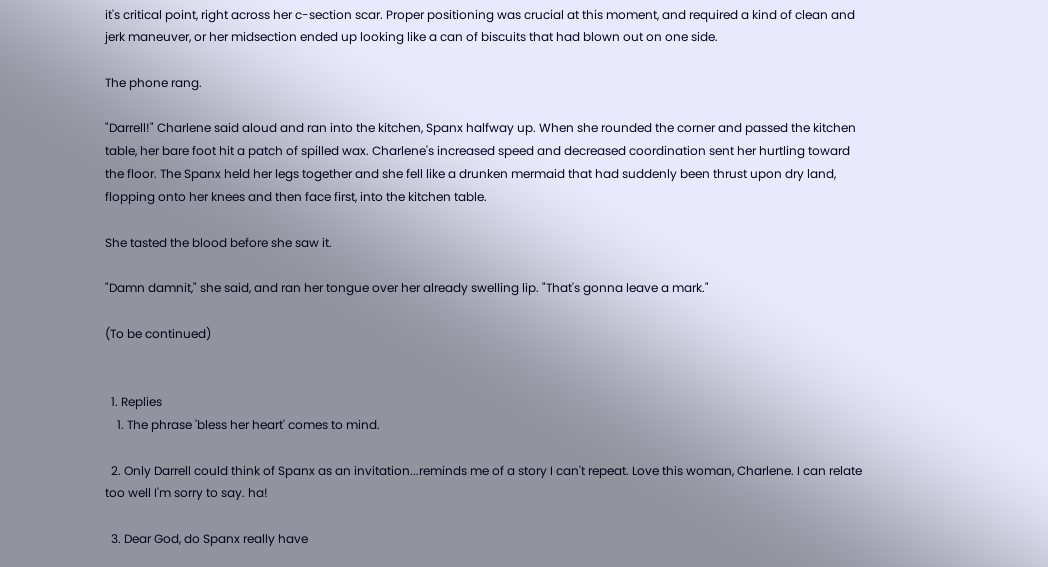it's critical point, right across her c-section scar. Proper positioning was crucial at this moment, and required a kind of clean and jerk maneuver, or her midsection ended up looking like a can of biscuits that had blown out on one side.

The phone rang.

"Darrell!" Charlene said aloud and ran into the kitchen, Spanx halfway up. When she rounded the corner and passed the kitchen table, her bare foot hit a patch of spilled wax. Charlene's increased speed and decreased coordination sent her hurtling toward the floor. The Spanx held her legs together and she fell like a drunken mermaid that had suddenly been thrust upon dry land, flopping onto her knees and then face first, into the kitchen table.

She tasted the blood before she saw it.

"Damn damnit," she said, and ran her tongue over her already swelling lip. "That's gonna leave a mark."

(To be continued)


  1. Replies
    1. The phrase 'bless her heart' comes to mind.

  2. Only Darrell could think of Spanx as an invitation...reminds me of a story I can't repeat. Love this woman, Charlene. I can relate too well I'm sorry to say. ha!

  3. Dear God, do Spanx really have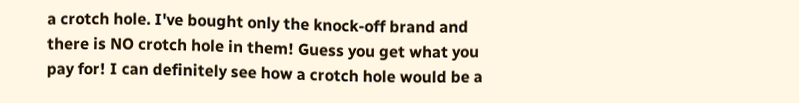a crotch hole. I've bought only the knock-off brand and there is NO crotch hole in them! Guess you get what you pay for! I can definitely see how a crotch hole would be a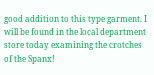good addition to this type garment. I will be found in the local department store today examining the crotches of the Spanx!